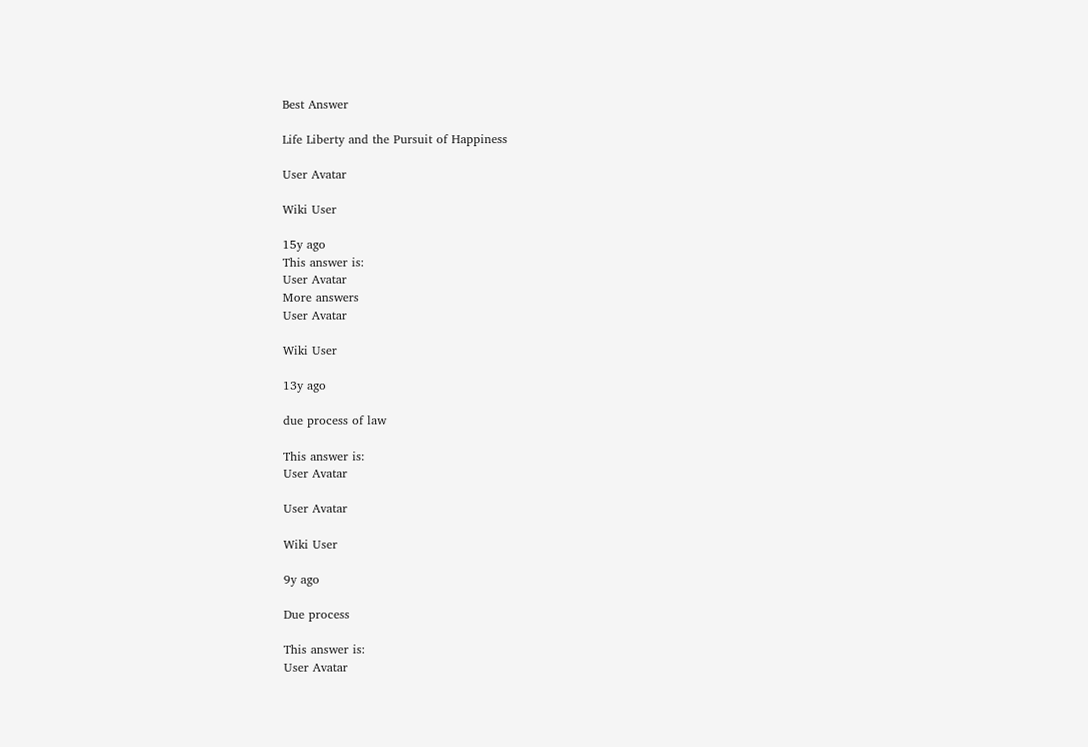Best Answer

Life Liberty and the Pursuit of Happiness

User Avatar

Wiki User

15y ago
This answer is:
User Avatar
More answers
User Avatar

Wiki User

13y ago

due process of law

This answer is:
User Avatar

User Avatar

Wiki User

9y ago

Due process

This answer is:
User Avatar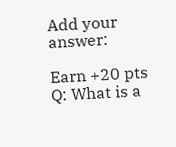Add your answer:

Earn +20 pts
Q: What is a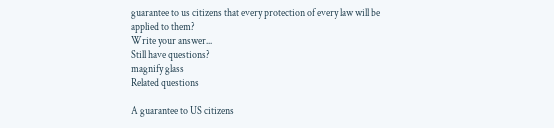guarantee to us citizens that every protection of every law will be applied to them?
Write your answer...
Still have questions?
magnify glass
Related questions

A guarantee to US citizens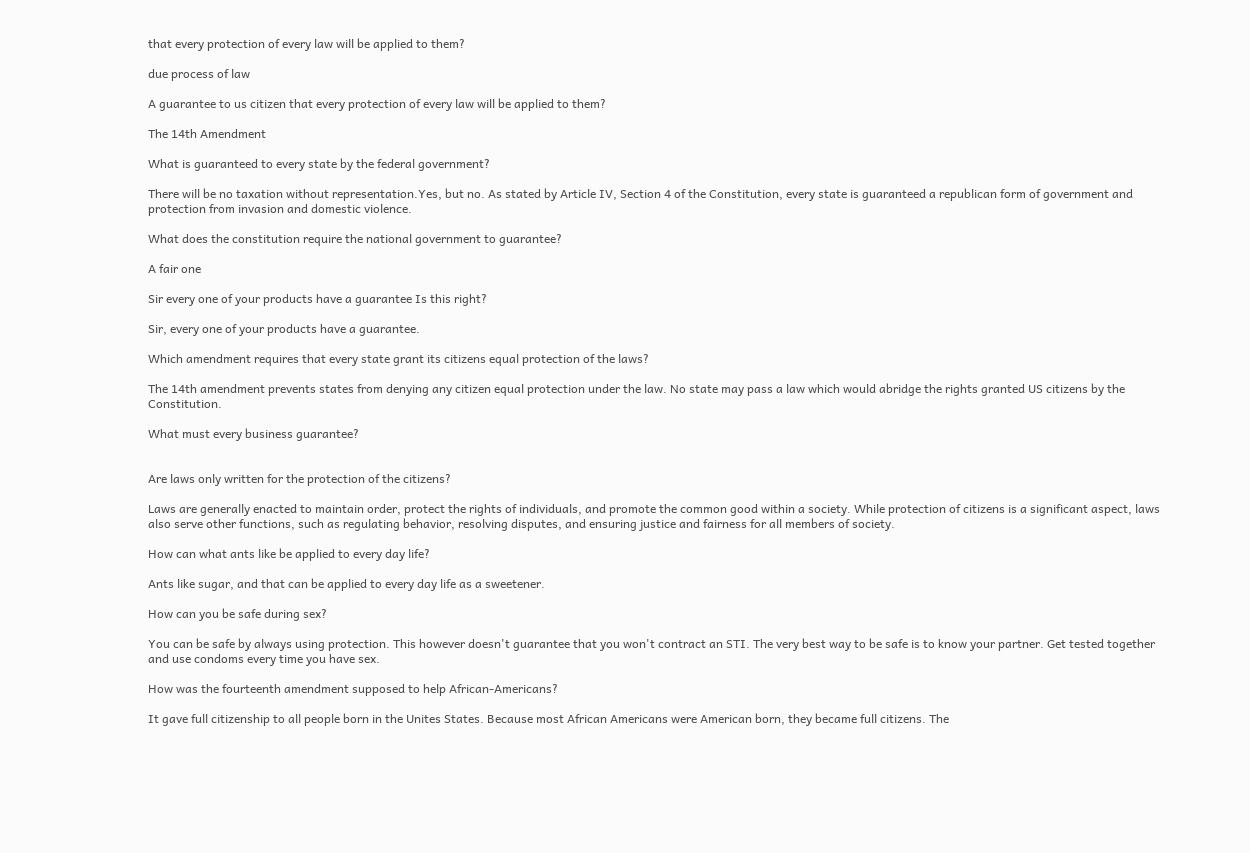that every protection of every law will be applied to them?

due process of law

A guarantee to us citizen that every protection of every law will be applied to them?

The 14th Amendment

What is guaranteed to every state by the federal government?

There will be no taxation without representation.Yes, but no. As stated by Article IV, Section 4 of the Constitution, every state is guaranteed a republican form of government and protection from invasion and domestic violence.

What does the constitution require the national government to guarantee?

A fair one

Sir every one of your products have a guarantee Is this right?

Sir, every one of your products have a guarantee.

Which amendment requires that every state grant its citizens equal protection of the laws?

The 14th amendment prevents states from denying any citizen equal protection under the law. No state may pass a law which would abridge the rights granted US citizens by the Constitution.

What must every business guarantee?


Are laws only written for the protection of the citizens?

Laws are generally enacted to maintain order, protect the rights of individuals, and promote the common good within a society. While protection of citizens is a significant aspect, laws also serve other functions, such as regulating behavior, resolving disputes, and ensuring justice and fairness for all members of society.

How can what ants like be applied to every day life?

Ants like sugar, and that can be applied to every day life as a sweetener.

How can you be safe during sex?

You can be safe by always using protection. This however doesn't guarantee that you won't contract an STI. The very best way to be safe is to know your partner. Get tested together and use condoms every time you have sex.

How was the fourteenth amendment supposed to help African-Americans?

It gave full citizenship to all people born in the Unites States. Because most African Americans were American born, they became full citizens. The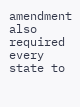amendment also required every state to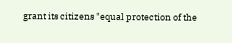grant its citizens "equal protection of the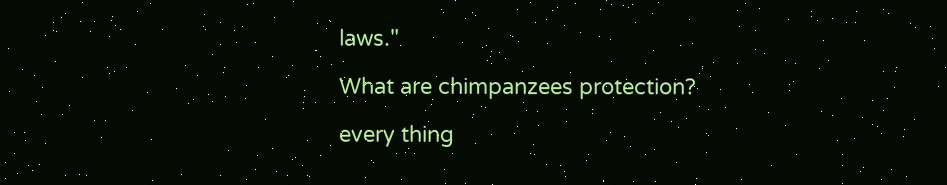laws."

What are chimpanzees protection?

every thing